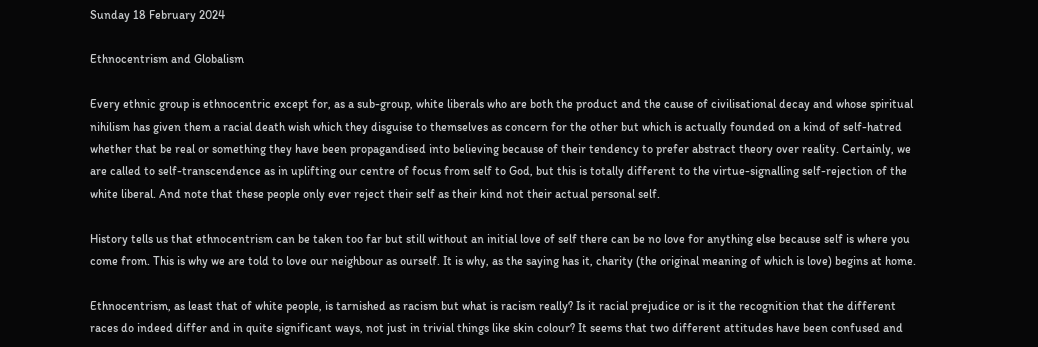Sunday 18 February 2024

Ethnocentrism and Globalism

Every ethnic group is ethnocentric except for, as a sub-group, white liberals who are both the product and the cause of civilisational decay and whose spiritual nihilism has given them a racial death wish which they disguise to themselves as concern for the other but which is actually founded on a kind of self-hatred whether that be real or something they have been propagandised into believing because of their tendency to prefer abstract theory over reality. Certainly, we are called to self-transcendence as in uplifting our centre of focus from self to God, but this is totally different to the virtue-signalling self-rejection of the white liberal. And note that these people only ever reject their self as their kind not their actual personal self.

History tells us that ethnocentrism can be taken too far but still without an initial love of self there can be no love for anything else because self is where you come from. This is why we are told to love our neighbour as ourself. It is why, as the saying has it, charity (the original meaning of which is love) begins at home.

Ethnocentrism, as least that of white people, is tarnished as racism but what is racism really? Is it racial prejudice or is it the recognition that the different races do indeed differ and in quite significant ways, not just in trivial things like skin colour? It seems that two different attitudes have been confused and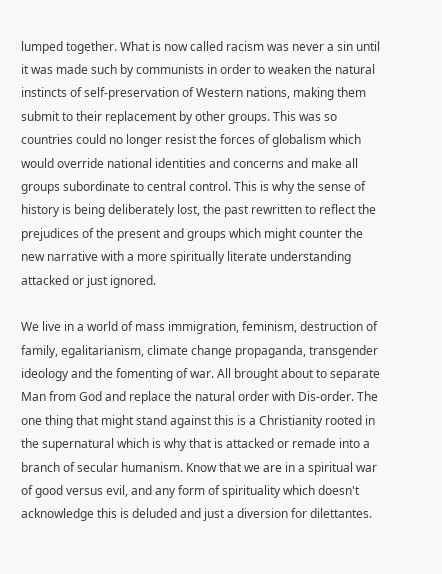lumped together. What is now called racism was never a sin until it was made such by communists in order to weaken the natural instincts of self-preservation of Western nations, making them submit to their replacement by other groups. This was so countries could no longer resist the forces of globalism which would override national identities and concerns and make all groups subordinate to central control. This is why the sense of history is being deliberately lost, the past rewritten to reflect the prejudices of the present and groups which might counter the new narrative with a more spiritually literate understanding attacked or just ignored.

We live in a world of mass immigration, feminism, destruction of family, egalitarianism, climate change propaganda, transgender ideology and the fomenting of war. All brought about to separate Man from God and replace the natural order with Dis-order. The one thing that might stand against this is a Christianity rooted in the supernatural which is why that is attacked or remade into a branch of secular humanism. Know that we are in a spiritual war of good versus evil, and any form of spirituality which doesn't acknowledge this is deluded and just a diversion for dilettantes.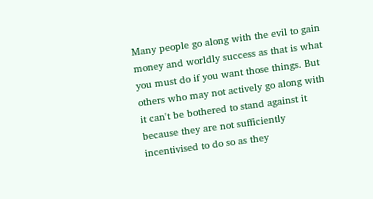Many people go along with the evil to gain money and worldly success as that is what you must do if you want those things. But others who may not actively go along with it can't be bothered to stand against it because they are not sufficiently incentivised to do so as they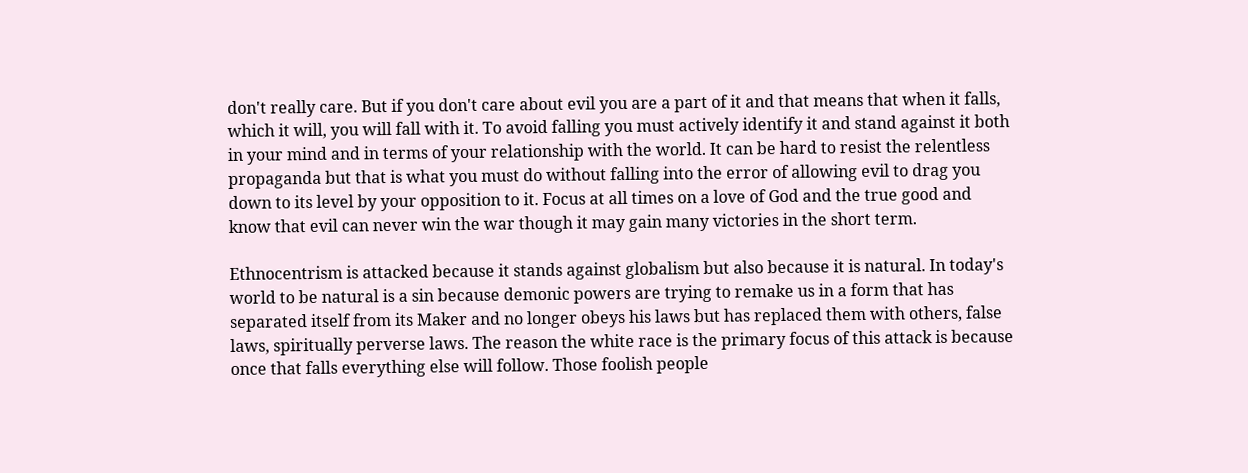don't really care. But if you don't care about evil you are a part of it and that means that when it falls, which it will, you will fall with it. To avoid falling you must actively identify it and stand against it both in your mind and in terms of your relationship with the world. It can be hard to resist the relentless propaganda but that is what you must do without falling into the error of allowing evil to drag you down to its level by your opposition to it. Focus at all times on a love of God and the true good and know that evil can never win the war though it may gain many victories in the short term.

Ethnocentrism is attacked because it stands against globalism but also because it is natural. In today's world to be natural is a sin because demonic powers are trying to remake us in a form that has separated itself from its Maker and no longer obeys his laws but has replaced them with others, false laws, spiritually perverse laws. The reason the white race is the primary focus of this attack is because once that falls everything else will follow. Those foolish people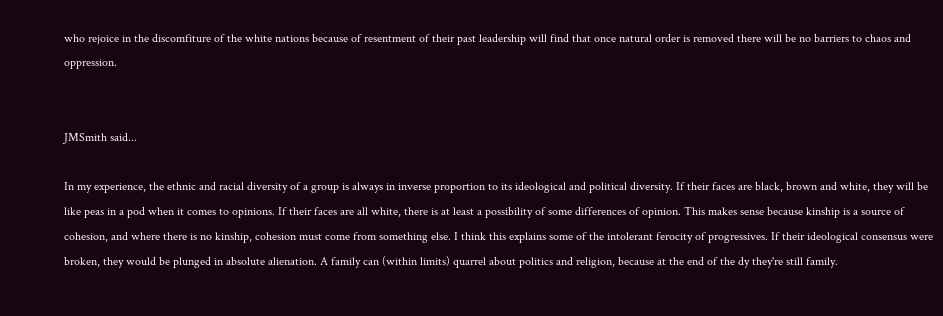who rejoice in the discomfiture of the white nations because of resentment of their past leadership will find that once natural order is removed there will be no barriers to chaos and oppression.


JMSmith said...

In my experience, the ethnic and racial diversity of a group is always in inverse proportion to its ideological and political diversity. If their faces are black, brown and white, they will be like peas in a pod when it comes to opinions. If their faces are all white, there is at least a possibility of some differences of opinion. This makes sense because kinship is a source of cohesion, and where there is no kinship, cohesion must come from something else. I think this explains some of the intolerant ferocity of progressives. If their ideological consensus were broken, they would be plunged in absolute alienation. A family can (within limits) quarrel about politics and religion, because at the end of the dy they're still family.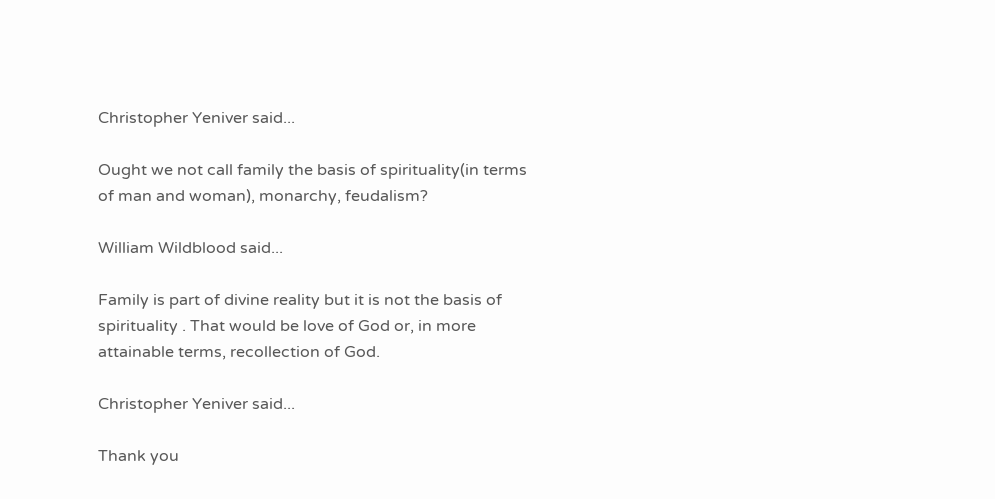Christopher Yeniver said...

Ought we not call family the basis of spirituality(in terms of man and woman), monarchy, feudalism?

William Wildblood said...

Family is part of divine reality but it is not the basis of spirituality . That would be love of God or, in more attainable terms, recollection of God.

Christopher Yeniver said...

Thank you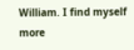William. I find myself more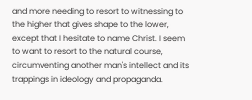and more needing to resort to witnessing to the higher that gives shape to the lower, except that I hesitate to name Christ. I seem to want to resort to the natural course, circumventing another man's intellect and its trappings in ideology and propaganda.